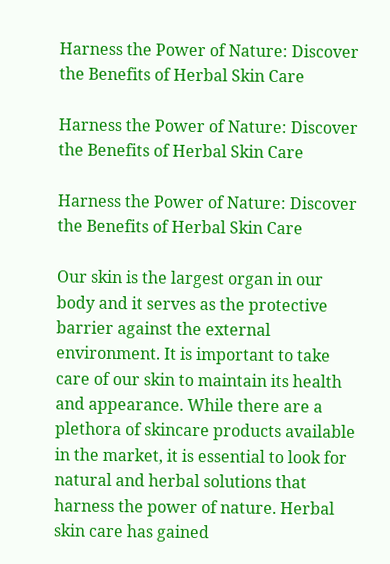Harness the Power of Nature: Discover the Benefits of Herbal Skin Care

Harness the Power of Nature: Discover the Benefits of Herbal Skin Care

Harness the Power of Nature: Discover the Benefits of Herbal Skin Care

Our skin is the largest organ in our body and it serves as the protective barrier against the external environment. It is important to take care of our skin to maintain its health and appearance. While there are a plethora of skincare products available in the market, it is essential to look for natural and herbal solutions that harness the power of nature. Herbal skin care has gained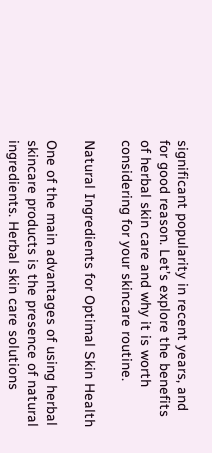significant popularity in recent years, and for good reason. Let’s explore the benefits of herbal skin care and why it is worth considering for your skincare routine.

Natural Ingredients for Optimal Skin Health

One of the main advantages of using herbal skincare products is the presence of natural ingredients. Herbal skin care solutions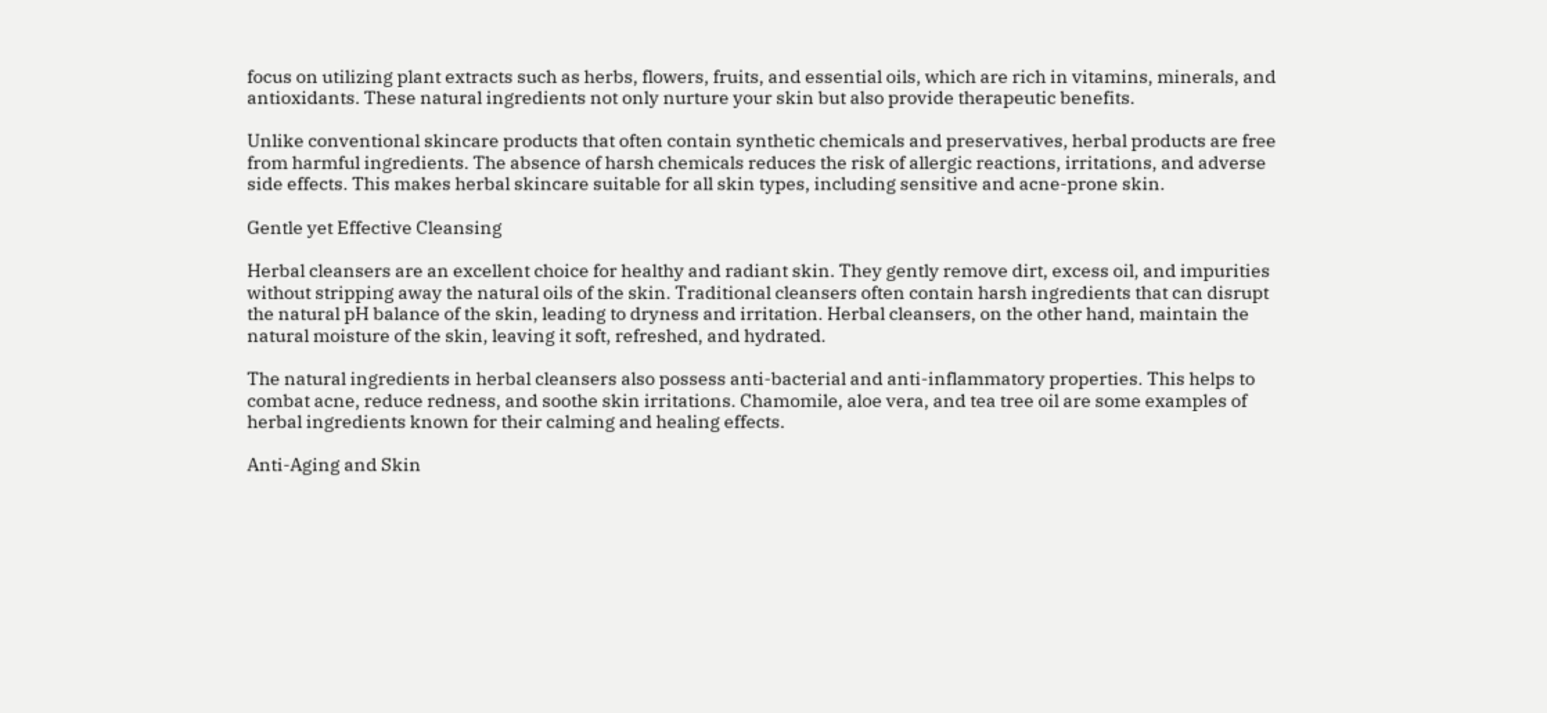focus on utilizing plant extracts such as herbs, flowers, fruits, and essential oils, which are rich in vitamins, minerals, and antioxidants. These natural ingredients not only nurture your skin but also provide therapeutic benefits.

Unlike conventional skincare products that often contain synthetic chemicals and preservatives, herbal products are free from harmful ingredients. The absence of harsh chemicals reduces the risk of allergic reactions, irritations, and adverse side effects. This makes herbal skincare suitable for all skin types, including sensitive and acne-prone skin.

Gentle yet Effective Cleansing

Herbal cleansers are an excellent choice for healthy and radiant skin. They gently remove dirt, excess oil, and impurities without stripping away the natural oils of the skin. Traditional cleansers often contain harsh ingredients that can disrupt the natural pH balance of the skin, leading to dryness and irritation. Herbal cleansers, on the other hand, maintain the natural moisture of the skin, leaving it soft, refreshed, and hydrated.

The natural ingredients in herbal cleansers also possess anti-bacterial and anti-inflammatory properties. This helps to combat acne, reduce redness, and soothe skin irritations. Chamomile, aloe vera, and tea tree oil are some examples of herbal ingredients known for their calming and healing effects.

Anti-Aging and Skin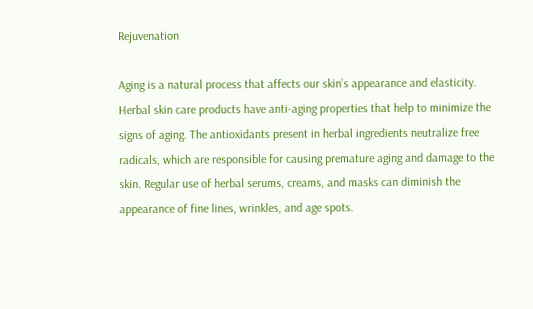Rejuvenation

Aging is a natural process that affects our skin’s appearance and elasticity. Herbal skin care products have anti-aging properties that help to minimize the signs of aging. The antioxidants present in herbal ingredients neutralize free radicals, which are responsible for causing premature aging and damage to the skin. Regular use of herbal serums, creams, and masks can diminish the appearance of fine lines, wrinkles, and age spots.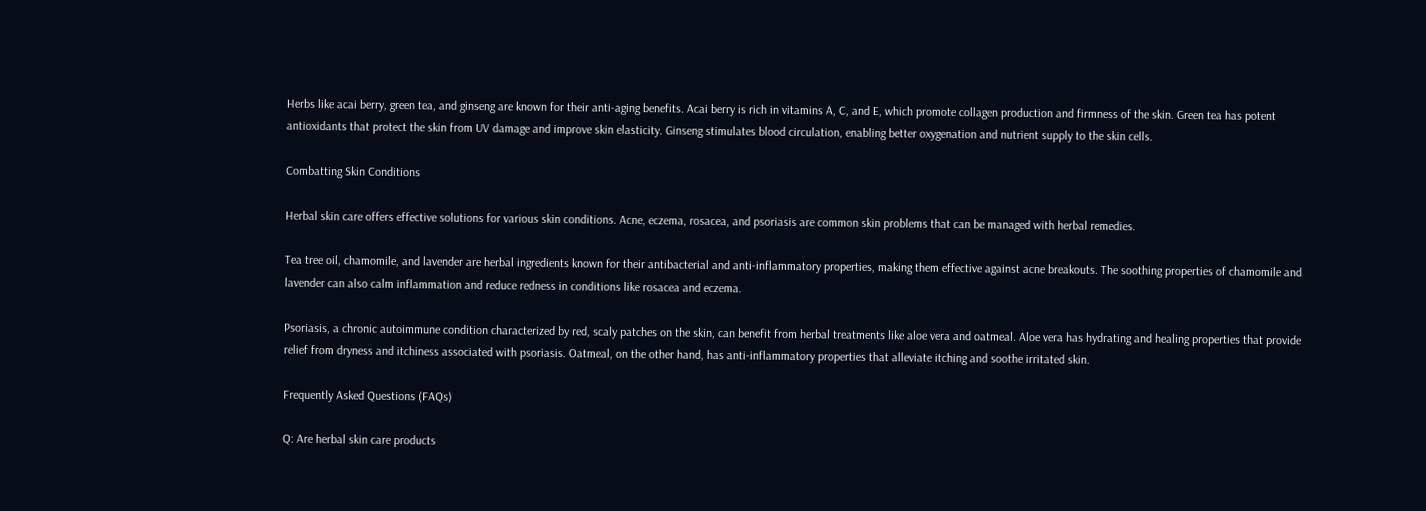Herbs like acai berry, green tea, and ginseng are known for their anti-aging benefits. Acai berry is rich in vitamins A, C, and E, which promote collagen production and firmness of the skin. Green tea has potent antioxidants that protect the skin from UV damage and improve skin elasticity. Ginseng stimulates blood circulation, enabling better oxygenation and nutrient supply to the skin cells.

Combatting Skin Conditions

Herbal skin care offers effective solutions for various skin conditions. Acne, eczema, rosacea, and psoriasis are common skin problems that can be managed with herbal remedies.

Tea tree oil, chamomile, and lavender are herbal ingredients known for their antibacterial and anti-inflammatory properties, making them effective against acne breakouts. The soothing properties of chamomile and lavender can also calm inflammation and reduce redness in conditions like rosacea and eczema.

Psoriasis, a chronic autoimmune condition characterized by red, scaly patches on the skin, can benefit from herbal treatments like aloe vera and oatmeal. Aloe vera has hydrating and healing properties that provide relief from dryness and itchiness associated with psoriasis. Oatmeal, on the other hand, has anti-inflammatory properties that alleviate itching and soothe irritated skin.

Frequently Asked Questions (FAQs)

Q: Are herbal skin care products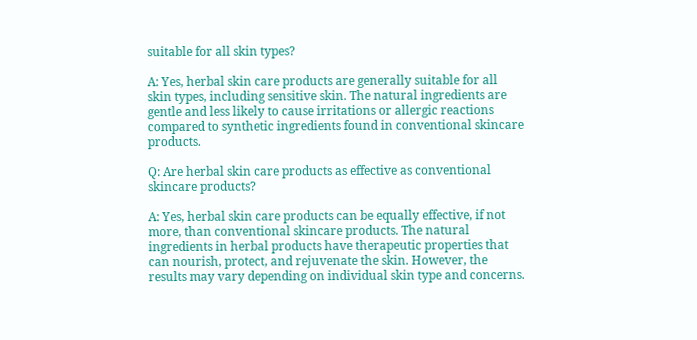suitable for all skin types?

A: Yes, herbal skin care products are generally suitable for all skin types, including sensitive skin. The natural ingredients are gentle and less likely to cause irritations or allergic reactions compared to synthetic ingredients found in conventional skincare products.

Q: Are herbal skin care products as effective as conventional skincare products?

A: Yes, herbal skin care products can be equally effective, if not more, than conventional skincare products. The natural ingredients in herbal products have therapeutic properties that can nourish, protect, and rejuvenate the skin. However, the results may vary depending on individual skin type and concerns.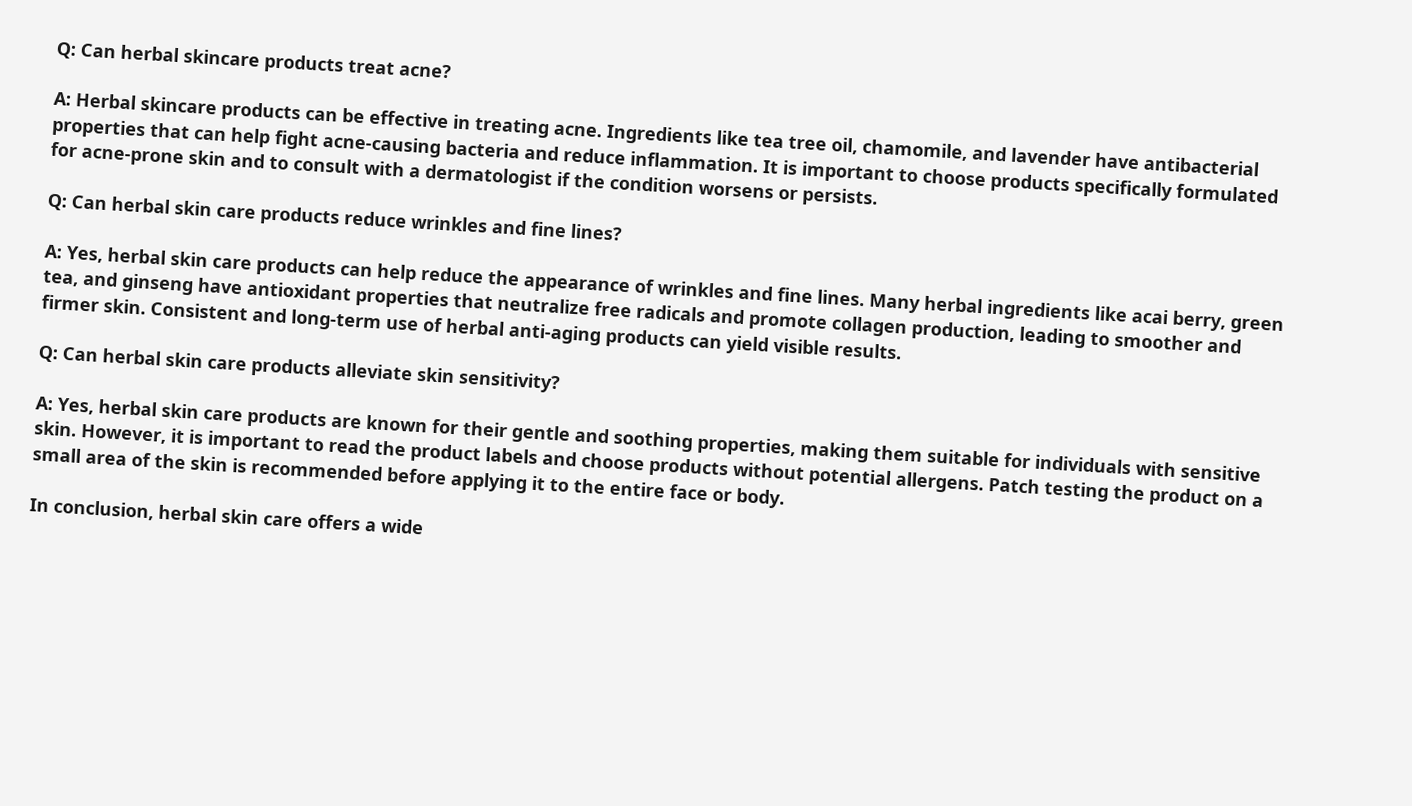Q: Can herbal skincare products treat acne?

A: Herbal skincare products can be effective in treating acne. Ingredients like tea tree oil, chamomile, and lavender have antibacterial properties that can help fight acne-causing bacteria and reduce inflammation. It is important to choose products specifically formulated for acne-prone skin and to consult with a dermatologist if the condition worsens or persists.

Q: Can herbal skin care products reduce wrinkles and fine lines?

A: Yes, herbal skin care products can help reduce the appearance of wrinkles and fine lines. Many herbal ingredients like acai berry, green tea, and ginseng have antioxidant properties that neutralize free radicals and promote collagen production, leading to smoother and firmer skin. Consistent and long-term use of herbal anti-aging products can yield visible results.

Q: Can herbal skin care products alleviate skin sensitivity?

A: Yes, herbal skin care products are known for their gentle and soothing properties, making them suitable for individuals with sensitive skin. However, it is important to read the product labels and choose products without potential allergens. Patch testing the product on a small area of the skin is recommended before applying it to the entire face or body.

In conclusion, herbal skin care offers a wide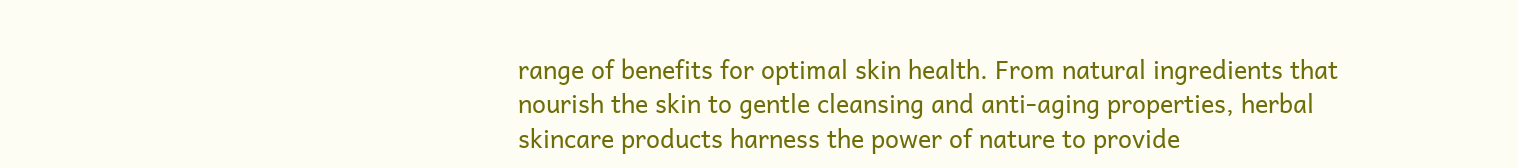range of benefits for optimal skin health. From natural ingredients that nourish the skin to gentle cleansing and anti-aging properties, herbal skincare products harness the power of nature to provide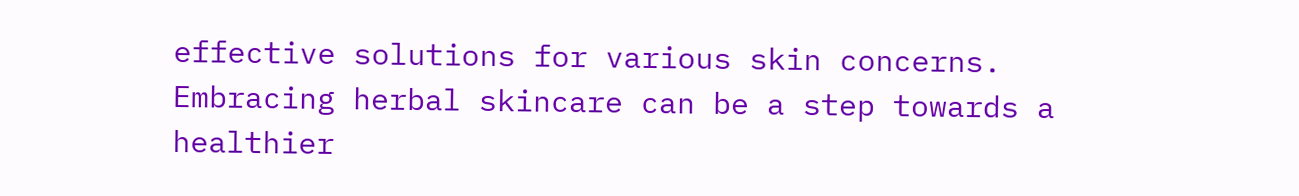effective solutions for various skin concerns. Embracing herbal skincare can be a step towards a healthier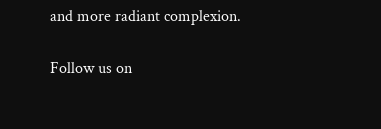and more radiant complexion.

Follow us on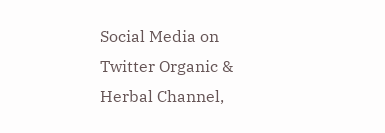Social Media on Twitter Organic & Herbal Channel,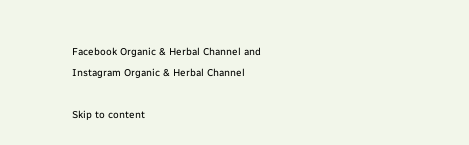Facebook Organic & Herbal Channel and Instagram Organic & Herbal Channel

Skip to content